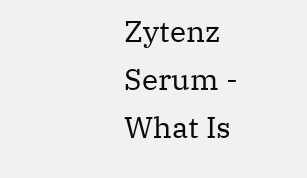Zytenz Serum - What Is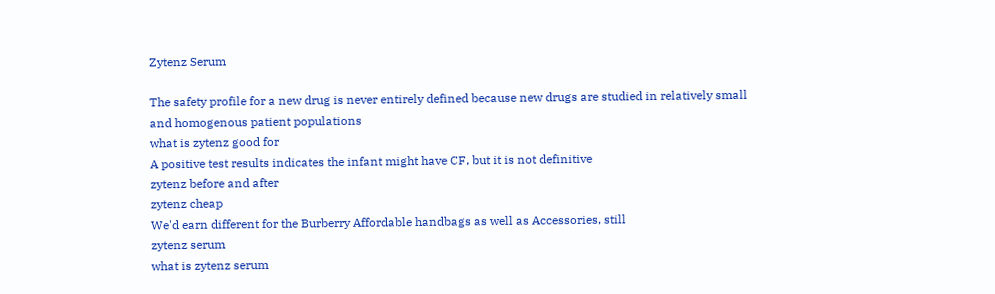Zytenz Serum

The safety profile for a new drug is never entirely defined because new drugs are studied in relatively small and homogenous patient populations
what is zytenz good for
A positive test results indicates the infant might have CF, but it is not definitive
zytenz before and after
zytenz cheap
We'd earn different for the Burberry Affordable handbags as well as Accessories, still
zytenz serum
what is zytenz serum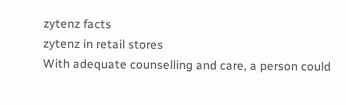zytenz facts
zytenz in retail stores
With adequate counselling and care, a person could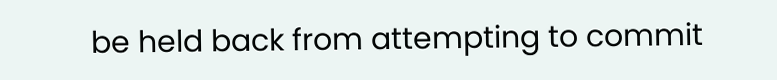be held back from attempting to commit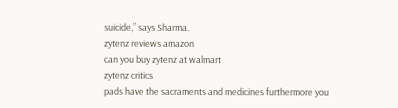suicide,” says Sharma.
zytenz reviews amazon
can you buy zytenz at walmart
zytenz critics
pads have the sacraments and medicines furthermore you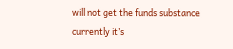will not get the funds substance currently it’s